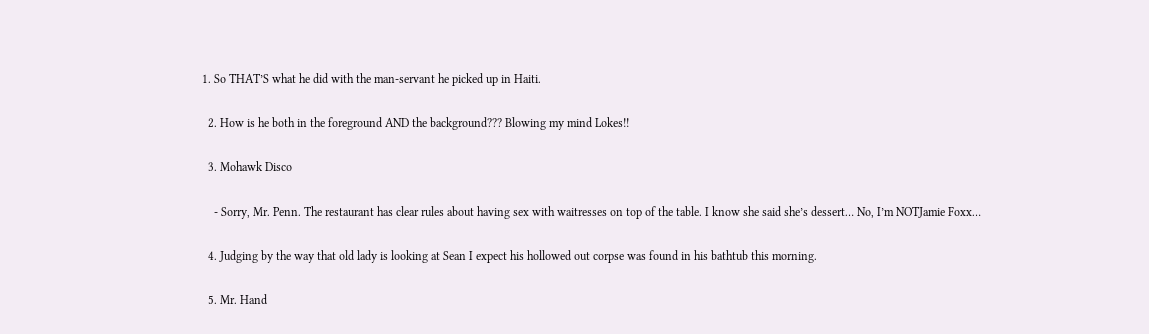1. So THAT’S what he did with the man-servant he picked up in Haiti.

  2. How is he both in the foreground AND the background??? Blowing my mind Lokes!!

  3. Mohawk Disco

    - Sorry, Mr. Penn. The restaurant has clear rules about having sex with waitresses on top of the table. I know she said she’s dessert… No, I’m NOTJamie Foxx…

  4. Judging by the way that old lady is looking at Sean I expect his hollowed out corpse was found in his bathtub this morning.

  5. Mr. Hand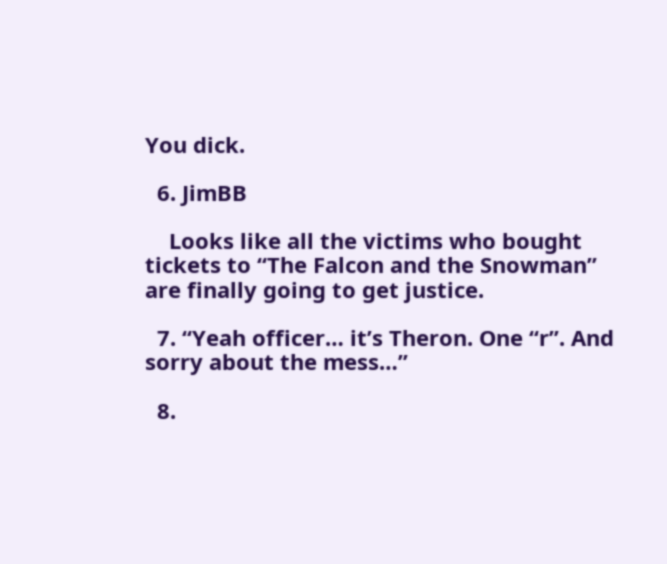You dick.

  6. JimBB

    Looks like all the victims who bought tickets to “The Falcon and the Snowman” are finally going to get justice.

  7. “Yeah officer… it’s Theron. One “r”. And sorry about the mess…”

  8.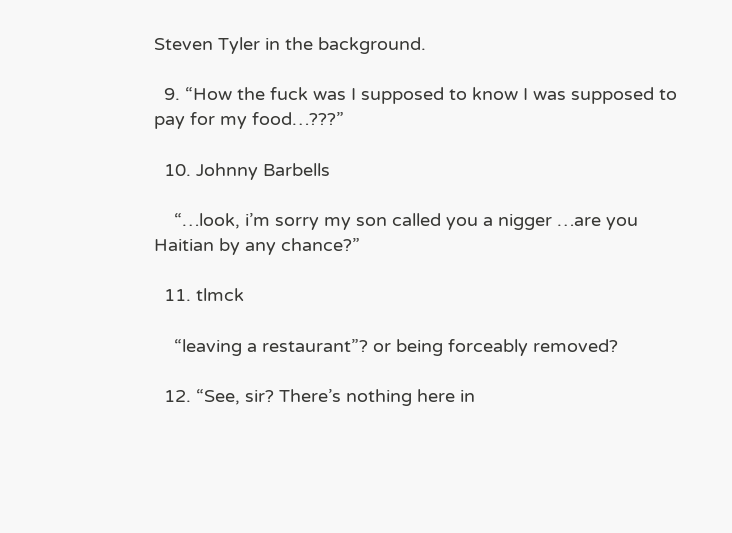Steven Tyler in the background.

  9. “How the fuck was I supposed to know I was supposed to pay for my food…???”

  10. Johnny Barbells

    “…look, i’m sorry my son called you a nigger …are you Haitian by any chance?”

  11. tlmck

    “leaving a restaurant”? or being forceably removed?

  12. “See, sir? There’s nothing here in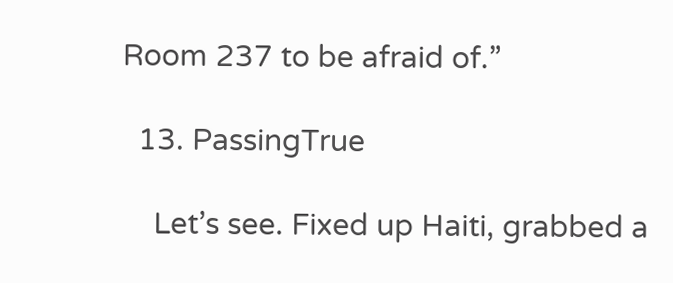Room 237 to be afraid of.”

  13. PassingTrue

    Let’s see. Fixed up Haiti, grabbed a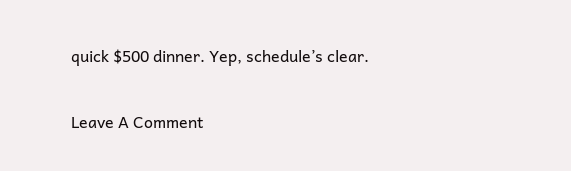quick $500 dinner. Yep, schedule’s clear.

Leave A Comment